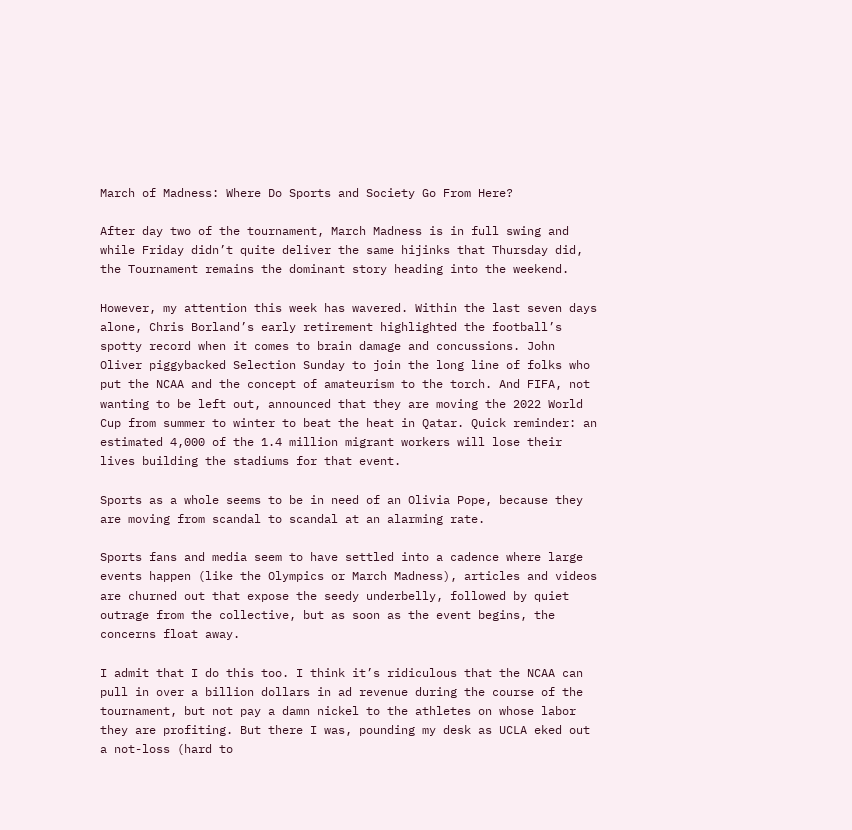March of Madness: Where Do Sports and Society Go From Here?

After day two of the tournament, March Madness is in full swing and while Friday didn’t quite deliver the same hijinks that Thursday did, the Tournament remains the dominant story heading into the weekend.

However, my attention this week has wavered. Within the last seven days alone, Chris Borland’s early retirement highlighted the football’s spotty record when it comes to brain damage and concussions. John Oliver piggybacked Selection Sunday to join the long line of folks who put the NCAA and the concept of amateurism to the torch. And FIFA, not wanting to be left out, announced that they are moving the 2022 World Cup from summer to winter to beat the heat in Qatar. Quick reminder: an estimated 4,000 of the 1.4 million migrant workers will lose their lives building the stadiums for that event.

Sports as a whole seems to be in need of an Olivia Pope, because they are moving from scandal to scandal at an alarming rate.

Sports fans and media seem to have settled into a cadence where large events happen (like the Olympics or March Madness), articles and videos are churned out that expose the seedy underbelly, followed by quiet outrage from the collective, but as soon as the event begins, the concerns float away.

I admit that I do this too. I think it’s ridiculous that the NCAA can pull in over a billion dollars in ad revenue during the course of the tournament, but not pay a damn nickel to the athletes on whose labor they are profiting. But there I was, pounding my desk as UCLA eked out a not-loss (hard to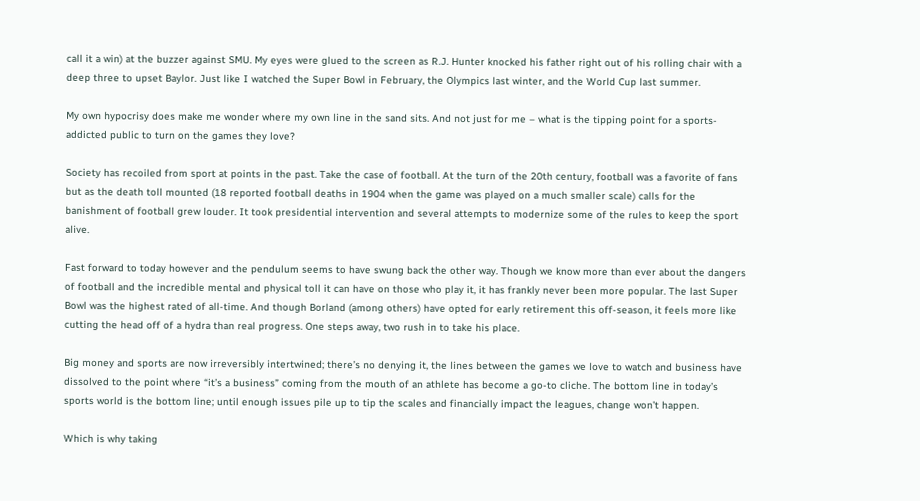call it a win) at the buzzer against SMU. My eyes were glued to the screen as R.J. Hunter knocked his father right out of his rolling chair with a deep three to upset Baylor. Just like I watched the Super Bowl in February, the Olympics last winter, and the World Cup last summer.

My own hypocrisy does make me wonder where my own line in the sand sits. And not just for me – what is the tipping point for a sports-addicted public to turn on the games they love?

Society has recoiled from sport at points in the past. Take the case of football. At the turn of the 20th century, football was a favorite of fans but as the death toll mounted (18 reported football deaths in 1904 when the game was played on a much smaller scale) calls for the banishment of football grew louder. It took presidential intervention and several attempts to modernize some of the rules to keep the sport alive.

Fast forward to today however and the pendulum seems to have swung back the other way. Though we know more than ever about the dangers of football and the incredible mental and physical toll it can have on those who play it, it has frankly never been more popular. The last Super Bowl was the highest rated of all-time. And though Borland (among others) have opted for early retirement this off-season, it feels more like cutting the head off of a hydra than real progress. One steps away, two rush in to take his place.

Big money and sports are now irreversibly intertwined; there’s no denying it, the lines between the games we love to watch and business have dissolved to the point where “it’s a business” coming from the mouth of an athlete has become a go-to cliche. The bottom line in today’s sports world is the bottom line; until enough issues pile up to tip the scales and financially impact the leagues, change won’t happen.

Which is why taking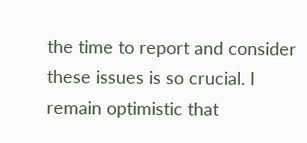the time to report and consider these issues is so crucial. I remain optimistic that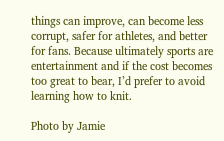things can improve, can become less corrupt, safer for athletes, and better for fans. Because ultimately sports are entertainment and if the cost becomes too great to bear, I’d prefer to avoid learning how to knit.

Photo by Jamie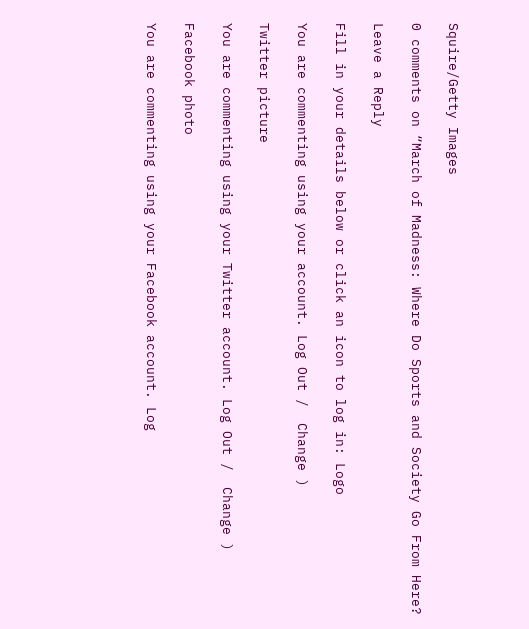Squire/Getty Images

0 comments on “March of Madness: Where Do Sports and Society Go From Here?

Leave a Reply

Fill in your details below or click an icon to log in: Logo

You are commenting using your account. Log Out /  Change )

Twitter picture

You are commenting using your Twitter account. Log Out /  Change )

Facebook photo

You are commenting using your Facebook account. Log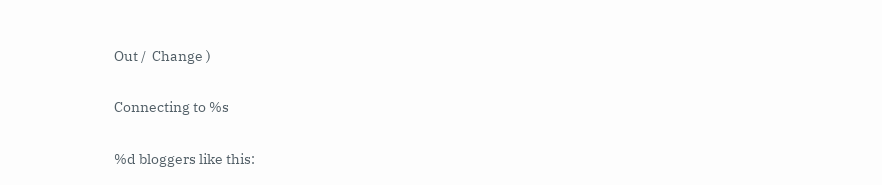Out /  Change )

Connecting to %s

%d bloggers like this: